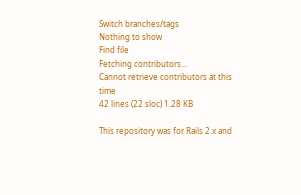Switch branches/tags
Nothing to show
Find file
Fetching contributors…
Cannot retrieve contributors at this time
42 lines (22 sloc) 1.28 KB

This repository was for Rails 2.x and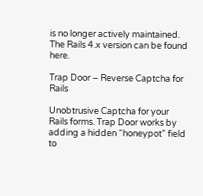is no longer actively maintained. The Rails 4.x version can be found here.

Trap Door – Reverse Captcha for Rails

Unobtrusive Captcha for your Rails forms. Trap Door works by adding a hidden “honeypot” field to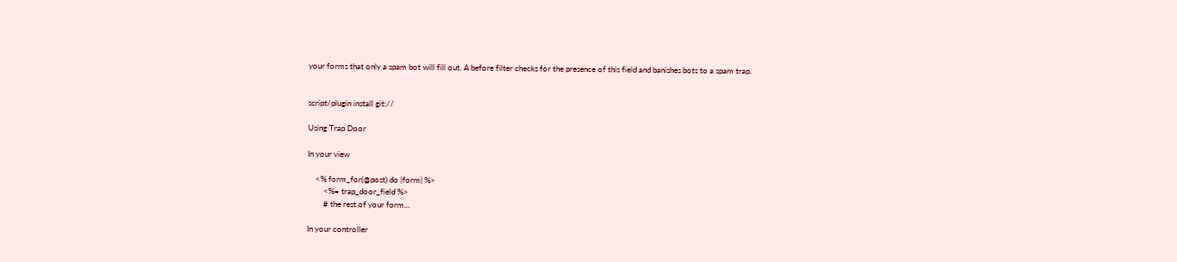your forms that only a spam bot will fill out. A before filter checks for the presence of this field and banishes bots to a spam trap.


script/plugin install git://

Using Trap Door

In your view

    <% form_for(@post) do |form| %>
        <%= trap_door_field %>
        # the rest of your form...

In your controller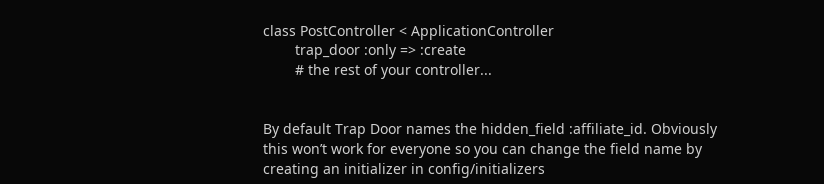class PostController < ApplicationController
        trap_door :only => :create
        # the rest of your controller...


By default Trap Door names the hidden_field :affiliate_id. Obviously this won’t work for everyone so you can change the field name by creating an initializer in config/initializers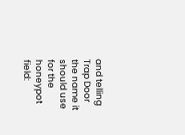and telling Trap Door the name it should use for the honeypot field: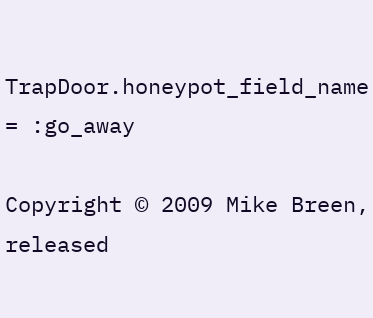TrapDoor.honeypot_field_name = :go_away

Copyright © 2009 Mike Breen, released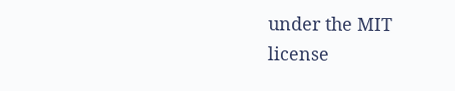under the MIT license